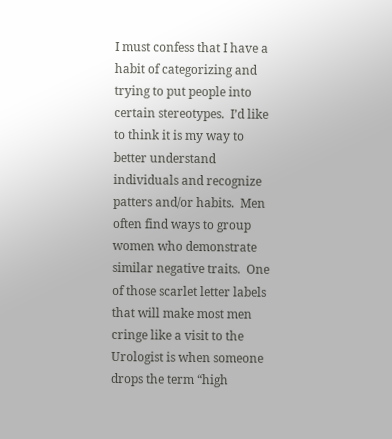I must confess that I have a habit of categorizing and trying to put people into certain stereotypes.  I’d like to think it is my way to better understand individuals and recognize patters and/or habits.  Men often find ways to group women who demonstrate similar negative traits.  One of those scarlet letter labels that will make most men cringe like a visit to the Urologist is when someone drops the term “high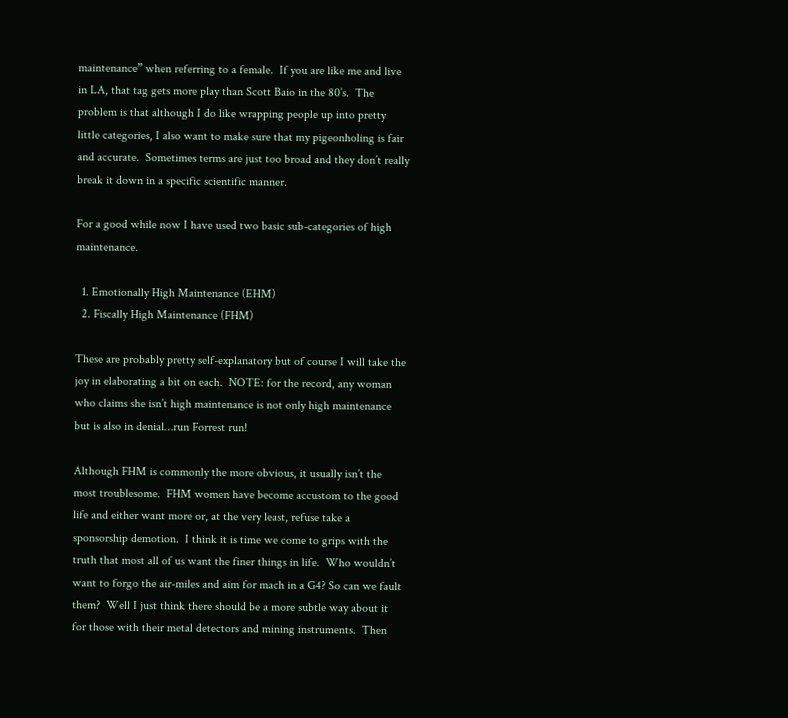maintenance” when referring to a female.  If you are like me and live in LA, that tag gets more play than Scott Baio in the 80’s.  The problem is that although I do like wrapping people up into pretty little categories, I also want to make sure that my pigeonholing is fair and accurate.  Sometimes terms are just too broad and they don’t really break it down in a specific scientific manner.

For a good while now I have used two basic sub-categories of high maintenance.

  1. Emotionally High Maintenance (EHM)
  2. Fiscally High Maintenance (FHM)

These are probably pretty self-explanatory but of course I will take the joy in elaborating a bit on each.  NOTE: for the record, any woman who claims she isn’t high maintenance is not only high maintenance but is also in denial…run Forrest run!

Although FHM is commonly the more obvious, it usually isn’t the most troublesome.  FHM women have become accustom to the good life and either want more or, at the very least, refuse take a sponsorship demotion.  I think it is time we come to grips with the truth that most all of us want the finer things in life.  Who wouldn’t want to forgo the air-miles and aim for mach in a G4? So can we fault them?  Well I just think there should be a more subtle way about it for those with their metal detectors and mining instruments.  Then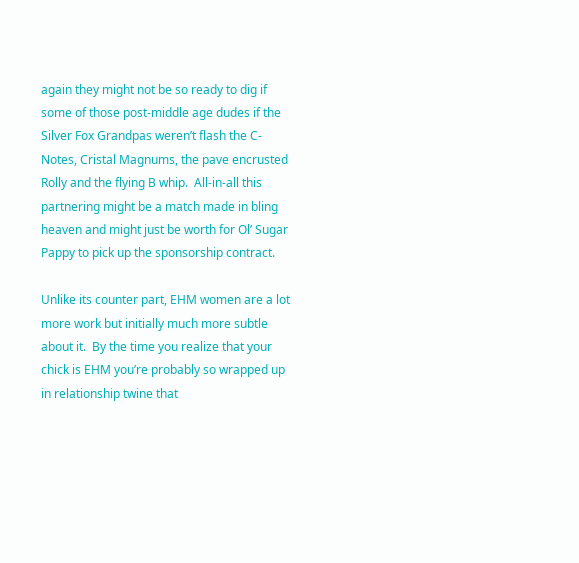again they might not be so ready to dig if some of those post-middle age dudes if the Silver Fox Grandpas weren’t flash the C-Notes, Cristal Magnums, the pave encrusted Rolly and the flying B whip.  All-in-all this partnering might be a match made in bling heaven and might just be worth for Ol’ Sugar Pappy to pick up the sponsorship contract.

Unlike its counter part, EHM women are a lot more work but initially much more subtle about it.  By the time you realize that your chick is EHM you’re probably so wrapped up in relationship twine that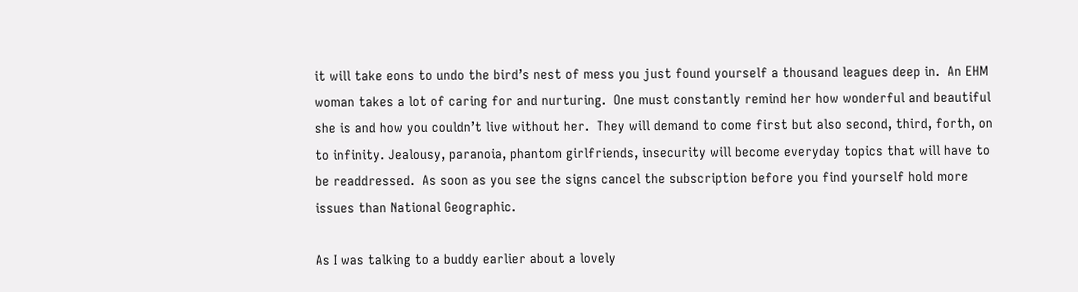it will take eons to undo the bird’s nest of mess you just found yourself a thousand leagues deep in.  An EHM woman takes a lot of caring for and nurturing.  One must constantly remind her how wonderful and beautiful she is and how you couldn’t live without her.  They will demand to come first but also second, third, forth, on to infinity. Jealousy, paranoia, phantom girlfriends, insecurity will become everyday topics that will have to be readdressed.  As soon as you see the signs cancel the subscription before you find yourself hold more issues than National Geographic.

As I was talking to a buddy earlier about a lovely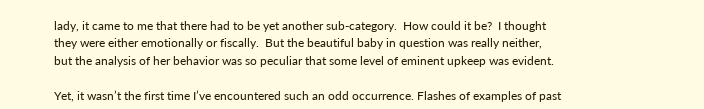lady, it came to me that there had to be yet another sub-category.  How could it be?  I thought they were either emotionally or fiscally.  But the beautiful baby in question was really neither, but the analysis of her behavior was so peculiar that some level of eminent upkeep was evident.

Yet, it wasn’t the first time I’ve encountered such an odd occurrence. Flashes of examples of past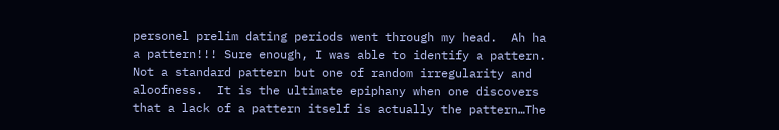personel prelim dating periods went through my head.  Ah ha a pattern!!! Sure enough, I was able to identify a pattern.  Not a standard pattern but one of random irregularity and aloofness.  It is the ultimate epiphany when one discovers that a lack of a pattern itself is actually the pattern…The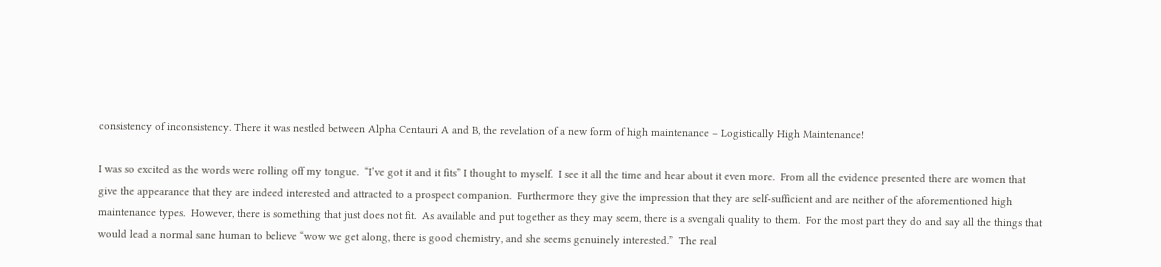consistency of inconsistency. There it was nestled between Alpha Centauri A and B, the revelation of a new form of high maintenance – Logistically High Maintenance!

I was so excited as the words were rolling off my tongue.  “I’ve got it and it fits” I thought to myself.  I see it all the time and hear about it even more.  From all the evidence presented there are women that give the appearance that they are indeed interested and attracted to a prospect companion.  Furthermore they give the impression that they are self-sufficient and are neither of the aforementioned high maintenance types.  However, there is something that just does not fit.  As available and put together as they may seem, there is a svengali quality to them.  For the most part they do and say all the things that would lead a normal sane human to believe “wow we get along, there is good chemistry, and she seems genuinely interested.”  The real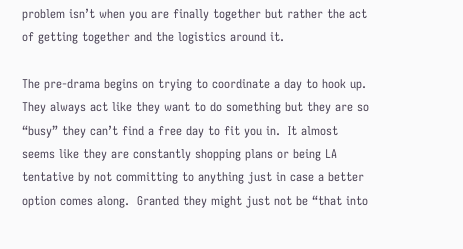problem isn’t when you are finally together but rather the act of getting together and the logistics around it.

The pre-drama begins on trying to coordinate a day to hook up.  They always act like they want to do something but they are so “busy” they can’t find a free day to fit you in.  It almost seems like they are constantly shopping plans or being LA tentative by not committing to anything just in case a better option comes along.  Granted they might just not be “that into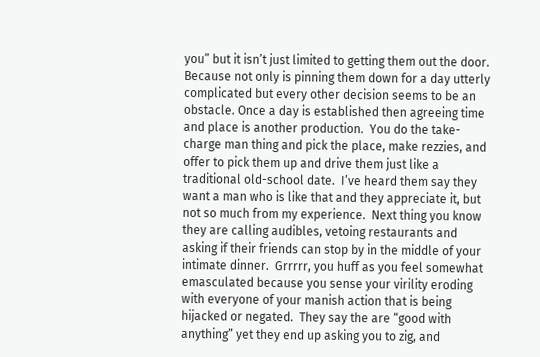you” but it isn’t just limited to getting them out the door.  Because not only is pinning them down for a day utterly complicated but every other decision seems to be an obstacle. Once a day is established then agreeing time and place is another production.  You do the take-charge man thing and pick the place, make rezzies, and offer to pick them up and drive them just like a traditional old-school date.  I’ve heard them say they want a man who is like that and they appreciate it, but not so much from my experience.  Next thing you know they are calling audibles, vetoing restaurants and asking if their friends can stop by in the middle of your intimate dinner.  Grrrrr, you huff as you feel somewhat emasculated because you sense your virility eroding with everyone of your manish action that is being hijacked or negated.  They say the are “good with anything” yet they end up asking you to zig, and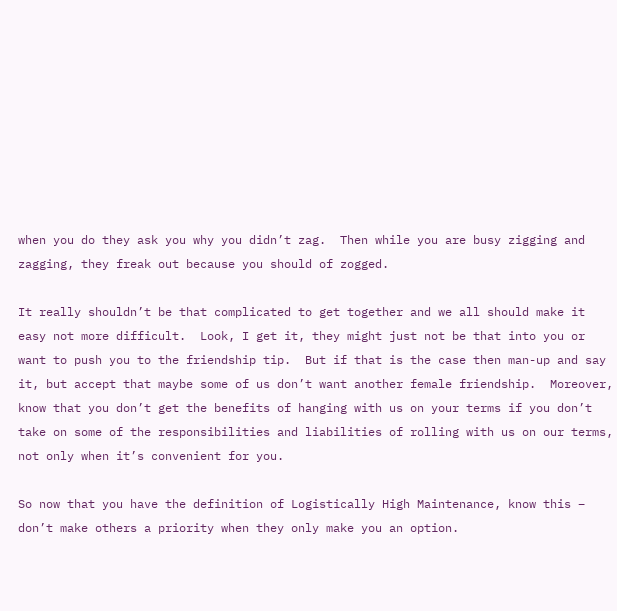when you do they ask you why you didn’t zag.  Then while you are busy zigging and zagging, they freak out because you should of zogged.

It really shouldn’t be that complicated to get together and we all should make it easy not more difficult.  Look, I get it, they might just not be that into you or want to push you to the friendship tip.  But if that is the case then man-up and say it, but accept that maybe some of us don’t want another female friendship.  Moreover, know that you don’t get the benefits of hanging with us on your terms if you don’t take on some of the responsibilities and liabilities of rolling with us on our terms, not only when it’s convenient for you.

So now that you have the definition of Logistically High Maintenance, know this – don’t make others a priority when they only make you an option.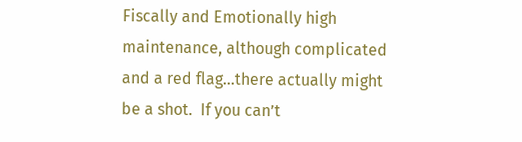Fiscally and Emotionally high maintenance, although complicated and a red flag…there actually might be a shot.  If you can’t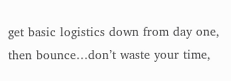get basic logistics down from day one, then bounce…don’t waste your time,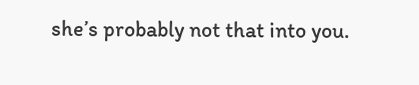she’s probably not that into you.